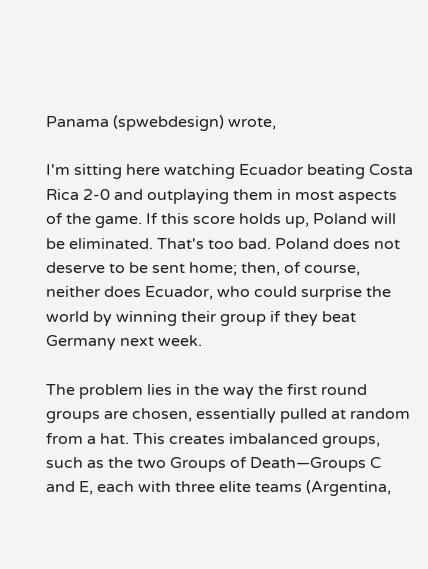Panama (spwebdesign) wrote,

I'm sitting here watching Ecuador beating Costa Rica 2-0 and outplaying them in most aspects of the game. If this score holds up, Poland will be eliminated. That's too bad. Poland does not deserve to be sent home; then, of course, neither does Ecuador, who could surprise the world by winning their group if they beat Germany next week.

The problem lies in the way the first round groups are chosen, essentially pulled at random from a hat. This creates imbalanced groups, such as the two Groups of Death—Groups C and E, each with three elite teams (Argentina,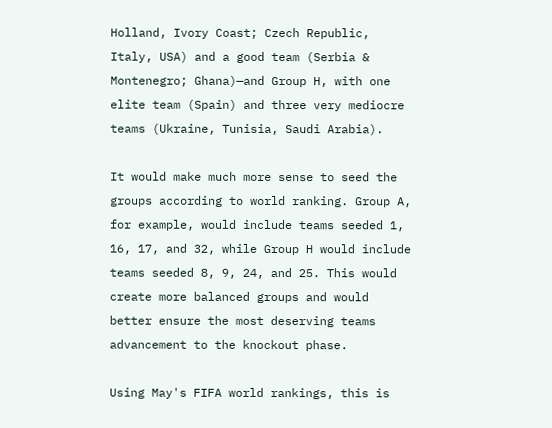Holland, Ivory Coast; Czech Republic, Italy, USA) and a good team (Serbia & Montenegro; Ghana)—and Group H, with one elite team (Spain) and three very mediocre teams (Ukraine, Tunisia, Saudi Arabia).

It would make much more sense to seed the groups according to world ranking. Group A, for example, would include teams seeded 1, 16, 17, and 32, while Group H would include teams seeded 8, 9, 24, and 25. This would create more balanced groups and would better ensure the most deserving teams advancement to the knockout phase.

Using May's FIFA world rankings, this is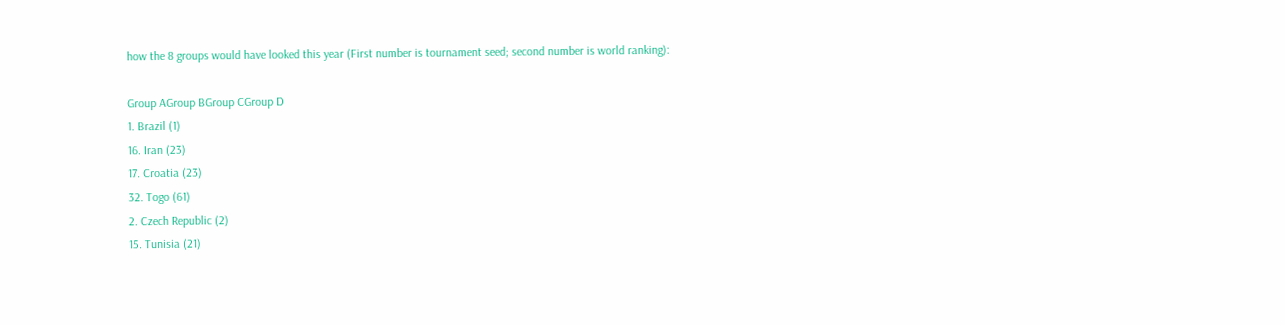how the 8 groups would have looked this year (First number is tournament seed; second number is world ranking):

Group AGroup BGroup CGroup D
1. Brazil (1)
16. Iran (23)
17. Croatia (23)
32. Togo (61)
2. Czech Republic (2)
15. Tunisia (21)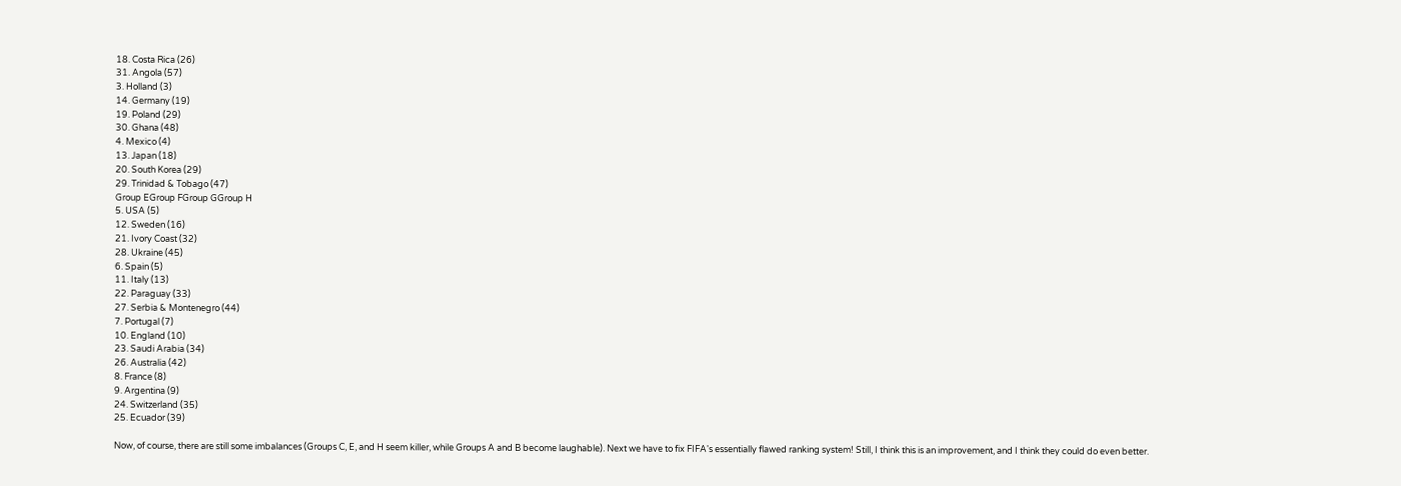18. Costa Rica (26)
31. Angola (57)
3. Holland (3)
14. Germany (19)
19. Poland (29)
30. Ghana (48)
4. Mexico (4)
13. Japan (18)
20. South Korea (29)
29. Trinidad & Tobago (47)
Group EGroup FGroup GGroup H
5. USA (5)
12. Sweden (16)
21. Ivory Coast (32)
28. Ukraine (45)
6. Spain (5)
11. Italy (13)
22. Paraguay (33)
27. Serbia & Montenegro (44)
7. Portugal (7)
10. England (10)
23. Saudi Arabia (34)
26. Australia (42)
8. France (8)
9. Argentina (9)
24. Switzerland (35)
25. Ecuador (39)

Now, of course, there are still some imbalances (Groups C, E, and H seem killer, while Groups A and B become laughable). Next we have to fix FIFA's essentially flawed ranking system! Still, I think this is an improvement, and I think they could do even better.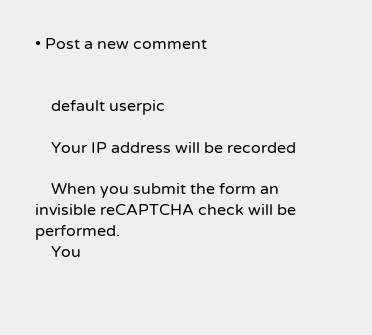• Post a new comment


    default userpic

    Your IP address will be recorded

    When you submit the form an invisible reCAPTCHA check will be performed.
    You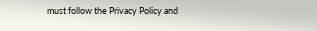must follow the Privacy Policy and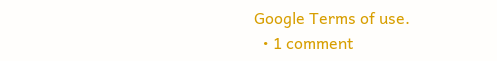Google Terms of use.
  • 1 comment